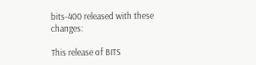bits-400 released with these changes:

This release of BITS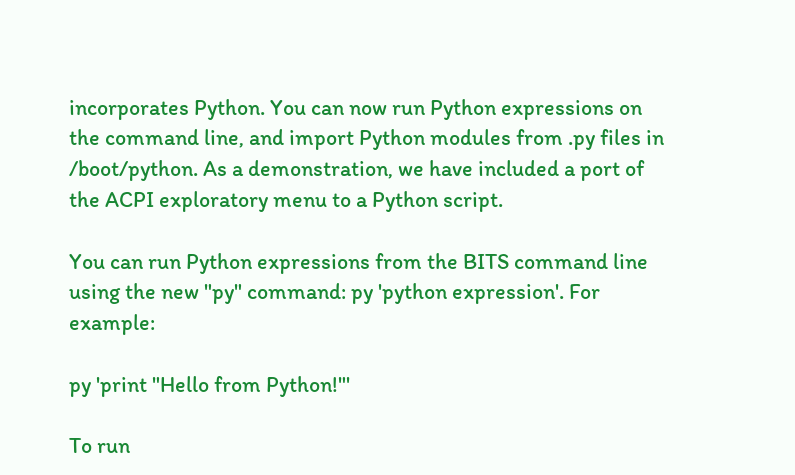incorporates Python. You can now run Python expressions on the command line, and import Python modules from .py files in /boot/python. As a demonstration, we have included a port of the ACPI exploratory menu to a Python script.

You can run Python expressions from the BITS command line using the new "py" command: py 'python expression'. For example:

py 'print "Hello from Python!"'

To run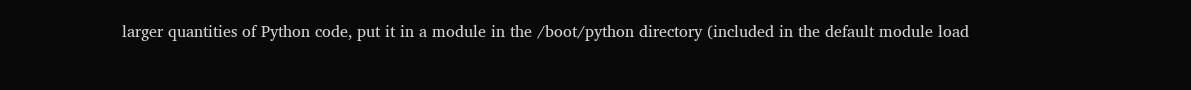larger quantities of Python code, put it in a module in the /boot/python directory (included in the default module load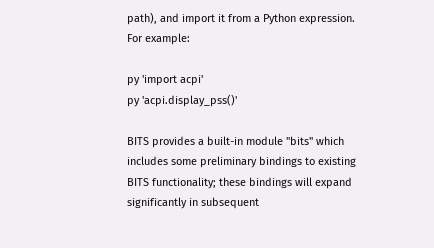path), and import it from a Python expression. For example:

py 'import acpi'
py 'acpi.display_pss()'

BITS provides a built-in module "bits" which includes some preliminary bindings to existing BITS functionality; these bindings will expand significantly in subsequent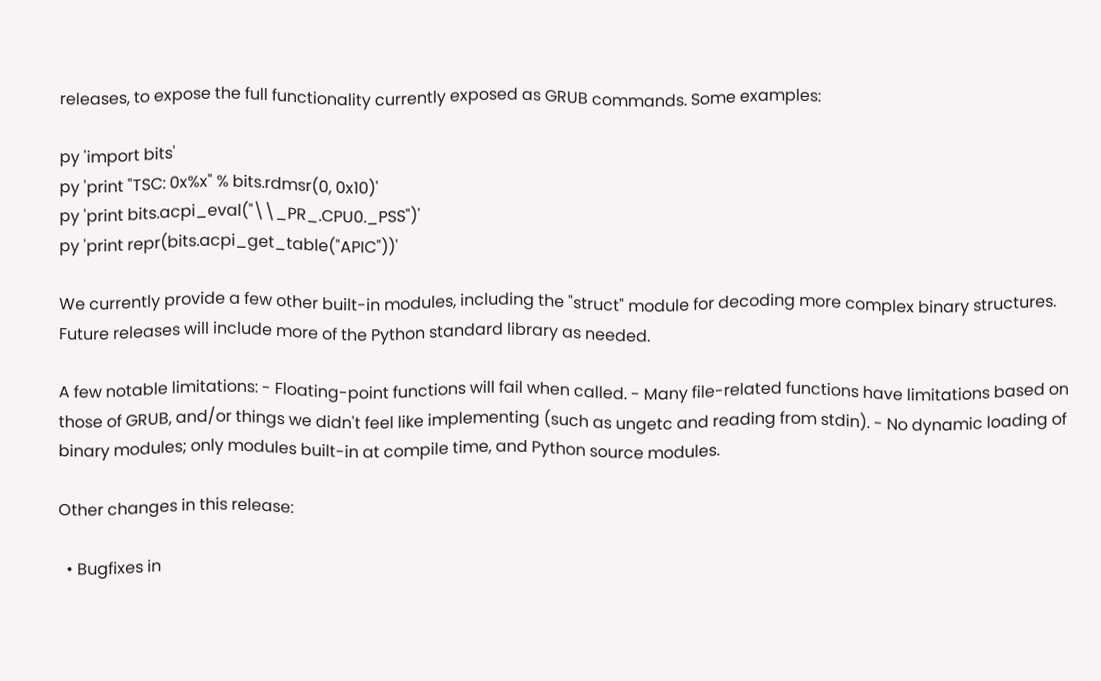releases, to expose the full functionality currently exposed as GRUB commands. Some examples:

py 'import bits'
py 'print "TSC: 0x%x" % bits.rdmsr(0, 0x10)'
py 'print bits.acpi_eval("\\_PR_.CPU0._PSS")'
py 'print repr(bits.acpi_get_table("APIC"))'

We currently provide a few other built-in modules, including the "struct" module for decoding more complex binary structures. Future releases will include more of the Python standard library as needed.

A few notable limitations: - Floating-point functions will fail when called. - Many file-related functions have limitations based on those of GRUB, and/or things we didn't feel like implementing (such as ungetc and reading from stdin). - No dynamic loading of binary modules; only modules built-in at compile time, and Python source modules.

Other changes in this release:

  • Bugfixes in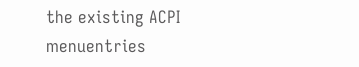the existing ACPI menuentries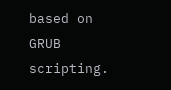based on GRUB scripting.